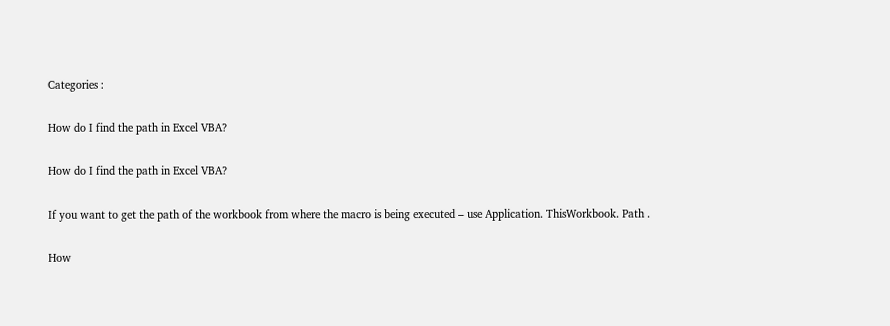Categories :

How do I find the path in Excel VBA?

How do I find the path in Excel VBA?

If you want to get the path of the workbook from where the macro is being executed – use Application. ThisWorkbook. Path .

How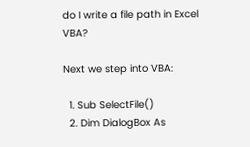do I write a file path in Excel VBA?

Next we step into VBA:

  1. Sub SelectFile()
  2. Dim DialogBox As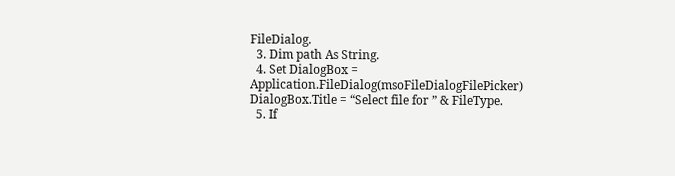FileDialog.
  3. Dim path As String.
  4. Set DialogBox = Application.FileDialog(msoFileDialogFilePicker) DialogBox.Title = “Select file for ” & FileType.
  5. If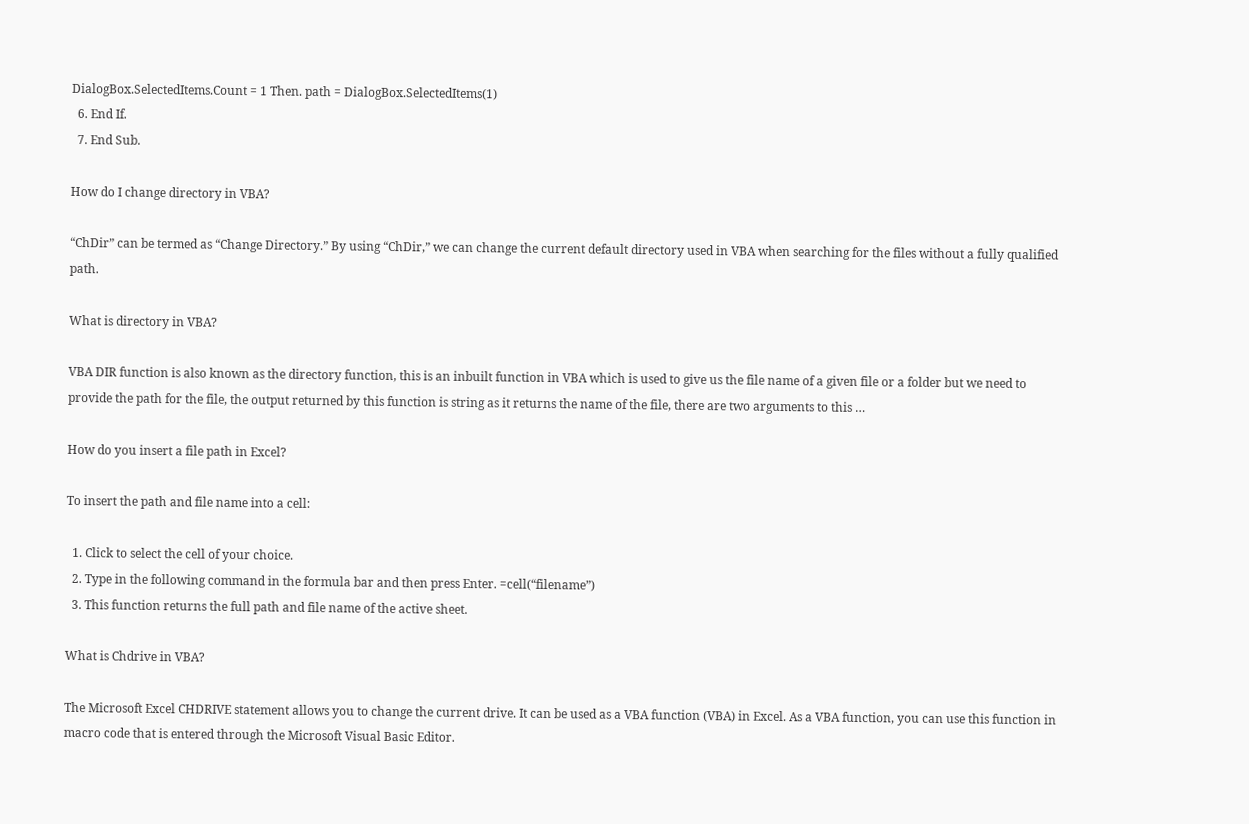DialogBox.SelectedItems.Count = 1 Then. path = DialogBox.SelectedItems(1)
  6. End If.
  7. End Sub.

How do I change directory in VBA?

“ChDir” can be termed as “Change Directory.” By using “ChDir,” we can change the current default directory used in VBA when searching for the files without a fully qualified path.

What is directory in VBA?

VBA DIR function is also known as the directory function, this is an inbuilt function in VBA which is used to give us the file name of a given file or a folder but we need to provide the path for the file, the output returned by this function is string as it returns the name of the file, there are two arguments to this …

How do you insert a file path in Excel?

To insert the path and file name into a cell:

  1. Click to select the cell of your choice.
  2. Type in the following command in the formula bar and then press Enter. =cell(“filename”)
  3. This function returns the full path and file name of the active sheet.

What is Chdrive in VBA?

The Microsoft Excel CHDRIVE statement allows you to change the current drive. It can be used as a VBA function (VBA) in Excel. As a VBA function, you can use this function in macro code that is entered through the Microsoft Visual Basic Editor.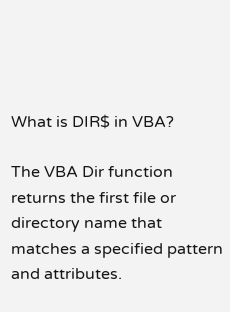What is DIR$ in VBA?

The VBA Dir function returns the first file or directory name that matches a specified pattern and attributes.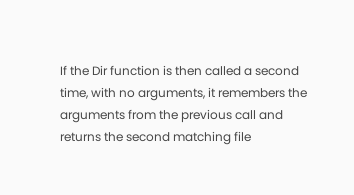If the Dir function is then called a second time, with no arguments, it remembers the arguments from the previous call and returns the second matching file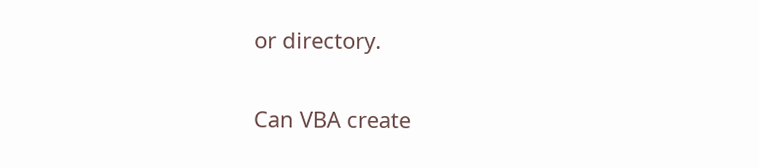or directory.

Can VBA create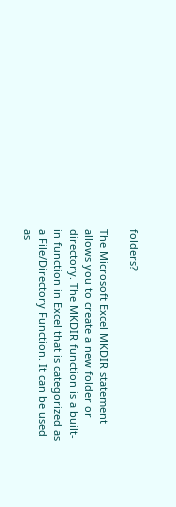folders?

The Microsoft Excel MKDIR statement allows you to create a new folder or directory. The MKDIR function is a built-in function in Excel that is categorized as a File/Directory Function. It can be used as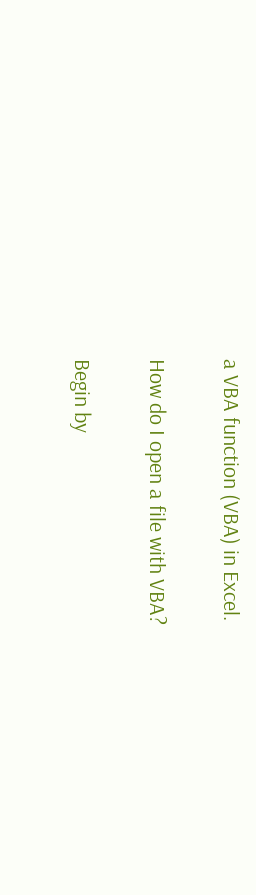a VBA function (VBA) in Excel.

How do I open a file with VBA?

Begin by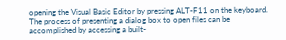opening the Visual Basic Editor by pressing ALT-F11 on the keyboard. The process of presenting a dialog box to open files can be accomplished by accessing a built-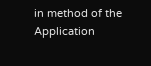in method of the Application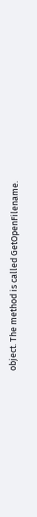object. The method is called GetOpenFilename.